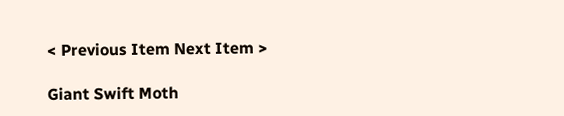< Previous Item Next Item >

Giant Swift Moth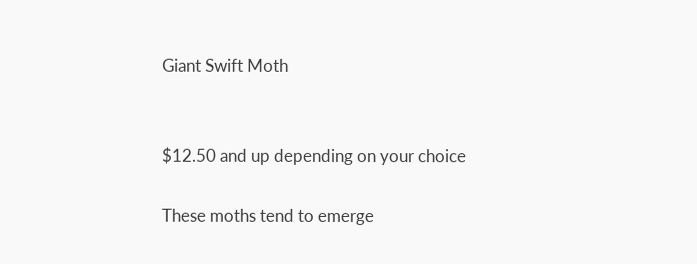Giant Swift Moth


$12.50 and up depending on your choice

These moths tend to emerge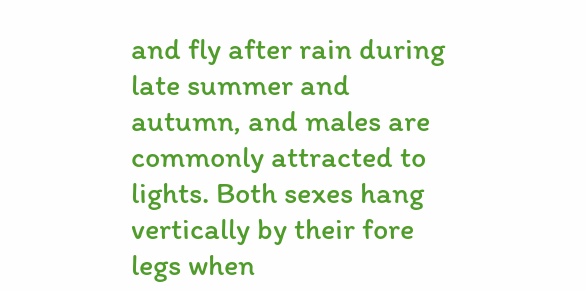and fly after rain during late summer and autumn, and males are commonly attracted to lights. Both sexes hang vertically by their fore legs when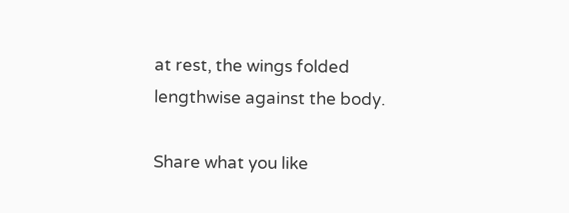at rest, the wings folded lengthwise against the body.

Share what you like